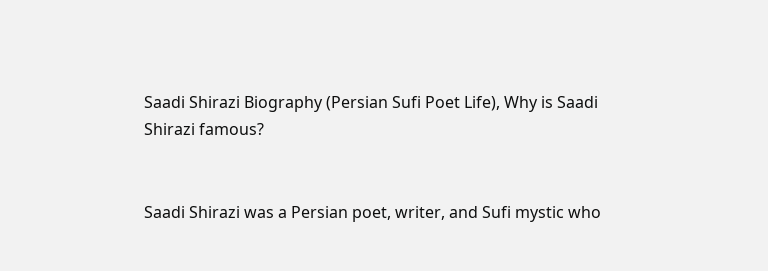Saadi Shirazi Biography (Persian Sufi Poet Life), Why is Saadi Shirazi famous?


Saadi Shirazi was a Persian poet, writer, and Sufi mystic who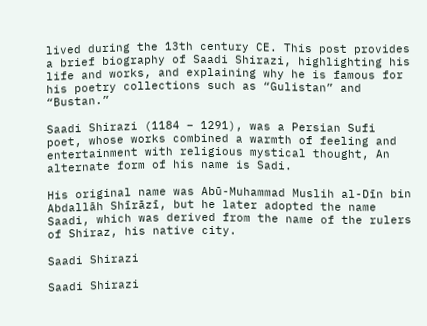lived during the 13th century CE. This post provides a brief biography of Saadi Shirazi, highlighting his life and works, and explaining why he is famous for his poetry collections such as “Gulistan” and “Bustan.”

Saadi Shirazi (1184 – 1291), was a Persian Sufi poet, whose works combined a warmth of feeling and entertainment with religious mystical thought, An alternate form of his name is Sadi.

His original name was Abū-Muhammad Muslih al-Dīn bin Abdallāh Shīrāzī, but he later adopted the name Saadi, which was derived from the name of the rulers of Shiraz, his native city.

Saadi Shirazi

Saadi Shirazi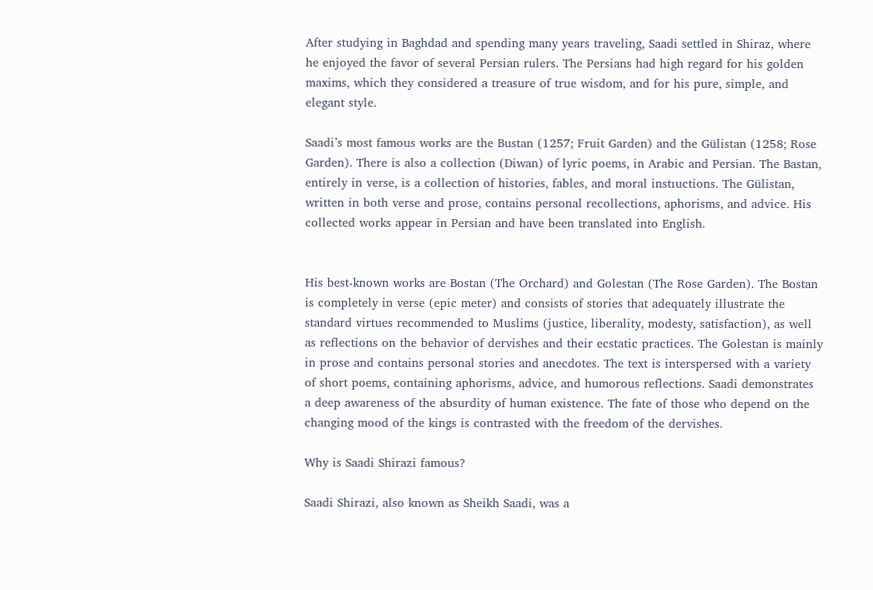After studying in Baghdad and spending many years traveling, Saadi settled in Shiraz, where he enjoyed the favor of several Persian rulers. The Persians had high regard for his golden maxims, which they considered a treasure of true wisdom, and for his pure, simple, and elegant style.

Saadi’s most famous works are the Bustan (1257; Fruit Garden) and the Gülistan (1258; Rose Garden). There is also a collection (Diwan) of lyric poems, in Arabic and Persian. The Bastan, entirely in verse, is a collection of histories, fables, and moral instıuctions. The Gülistan, written in both verse and prose, contains personal recollections, aphorisms, and advice. His collected works appear in Persian and have been translated into English.


His best-known works are Bostan (The Orchard) and Golestan (The Rose Garden). The Bostan is completely in verse (epic meter) and consists of stories that adequately illustrate the standard virtues recommended to Muslims (justice, liberality, modesty, satisfaction), as well as reflections on the behavior of dervishes and their ecstatic practices. The Golestan is mainly in prose and contains personal stories and anecdotes. The text is interspersed with a variety of short poems, containing aphorisms, advice, and humorous reflections. Saadi demonstrates a deep awareness of the absurdity of human existence. The fate of those who depend on the changing mood of the kings is contrasted with the freedom of the dervishes.

Why is Saadi Shirazi famous?

Saadi Shirazi, also known as Sheikh Saadi, was a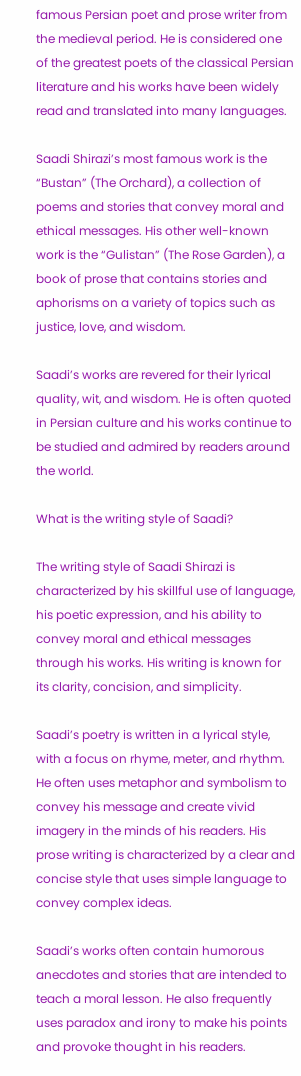famous Persian poet and prose writer from the medieval period. He is considered one of the greatest poets of the classical Persian literature and his works have been widely read and translated into many languages.

Saadi Shirazi’s most famous work is the “Bustan” (The Orchard), a collection of poems and stories that convey moral and ethical messages. His other well-known work is the “Gulistan” (The Rose Garden), a book of prose that contains stories and aphorisms on a variety of topics such as justice, love, and wisdom.

Saadi’s works are revered for their lyrical quality, wit, and wisdom. He is often quoted in Persian culture and his works continue to be studied and admired by readers around the world.

What is the writing style of Saadi?

The writing style of Saadi Shirazi is characterized by his skillful use of language, his poetic expression, and his ability to convey moral and ethical messages through his works. His writing is known for its clarity, concision, and simplicity.

Saadi’s poetry is written in a lyrical style, with a focus on rhyme, meter, and rhythm. He often uses metaphor and symbolism to convey his message and create vivid imagery in the minds of his readers. His prose writing is characterized by a clear and concise style that uses simple language to convey complex ideas.

Saadi’s works often contain humorous anecdotes and stories that are intended to teach a moral lesson. He also frequently uses paradox and irony to make his points and provoke thought in his readers.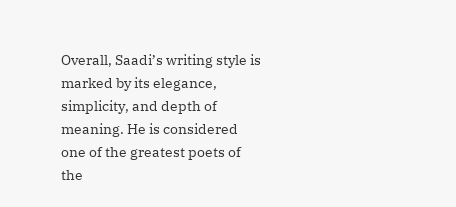Overall, Saadi’s writing style is marked by its elegance, simplicity, and depth of meaning. He is considered one of the greatest poets of the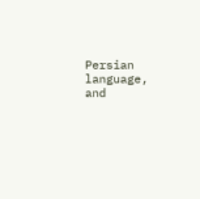Persian language, and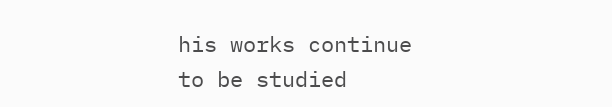his works continue to be studied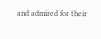and admired for their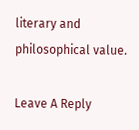literary and philosophical value.

Leave A Reply